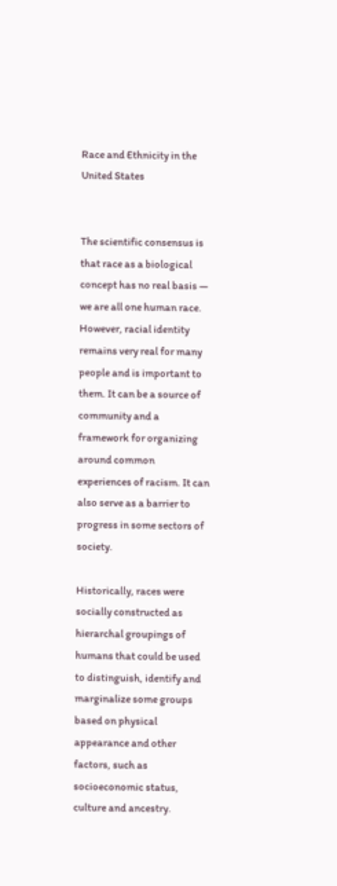Race and Ethnicity in the United States


The scientific consensus is that race as a biological concept has no real basis — we are all one human race. However, racial identity remains very real for many people and is important to them. It can be a source of community and a framework for organizing around common experiences of racism. It can also serve as a barrier to progress in some sectors of society.

Historically, races were socially constructed as hierarchal groupings of humans that could be used to distinguish, identify and marginalize some groups based on physical appearance and other factors, such as socioeconomic status, culture and ancestry.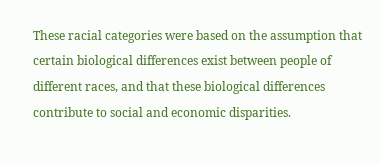These racial categories were based on the assumption that certain biological differences exist between people of different races, and that these biological differences contribute to social and economic disparities.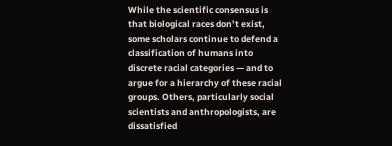While the scientific consensus is that biological races don’t exist, some scholars continue to defend a classification of humans into discrete racial categories — and to argue for a hierarchy of these racial groups. Others, particularly social scientists and anthropologists, are dissatisfied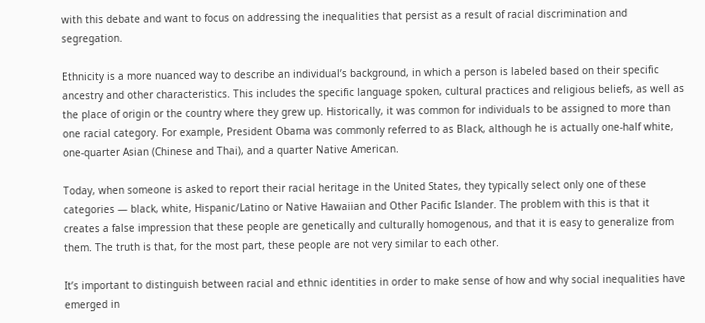with this debate and want to focus on addressing the inequalities that persist as a result of racial discrimination and segregation.

Ethnicity is a more nuanced way to describe an individual’s background, in which a person is labeled based on their specific ancestry and other characteristics. This includes the specific language spoken, cultural practices and religious beliefs, as well as the place of origin or the country where they grew up. Historically, it was common for individuals to be assigned to more than one racial category. For example, President Obama was commonly referred to as Black, although he is actually one-half white, one-quarter Asian (Chinese and Thai), and a quarter Native American.

Today, when someone is asked to report their racial heritage in the United States, they typically select only one of these categories — black, white, Hispanic/Latino or Native Hawaiian and Other Pacific Islander. The problem with this is that it creates a false impression that these people are genetically and culturally homogenous, and that it is easy to generalize from them. The truth is that, for the most part, these people are not very similar to each other.

It’s important to distinguish between racial and ethnic identities in order to make sense of how and why social inequalities have emerged in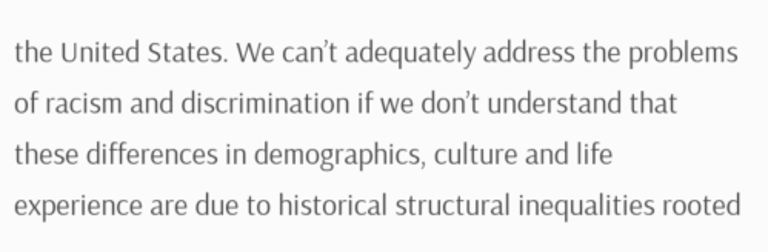the United States. We can’t adequately address the problems of racism and discrimination if we don’t understand that these differences in demographics, culture and life experience are due to historical structural inequalities rooted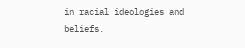in racial ideologies and beliefs.